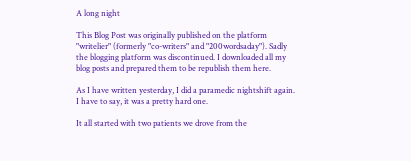A long night

This Blog Post was originally published on the platform "writelier" (formerly "co-writers" and "200wordsaday"). Sadly the blogging platform was discontinued. I downloaded all my blog posts and prepared them to be republish them here.

As I have written yesterday, I did a paramedic nightshift again. I have to say, it was a pretty hard one.

It all started with two patients we drove from the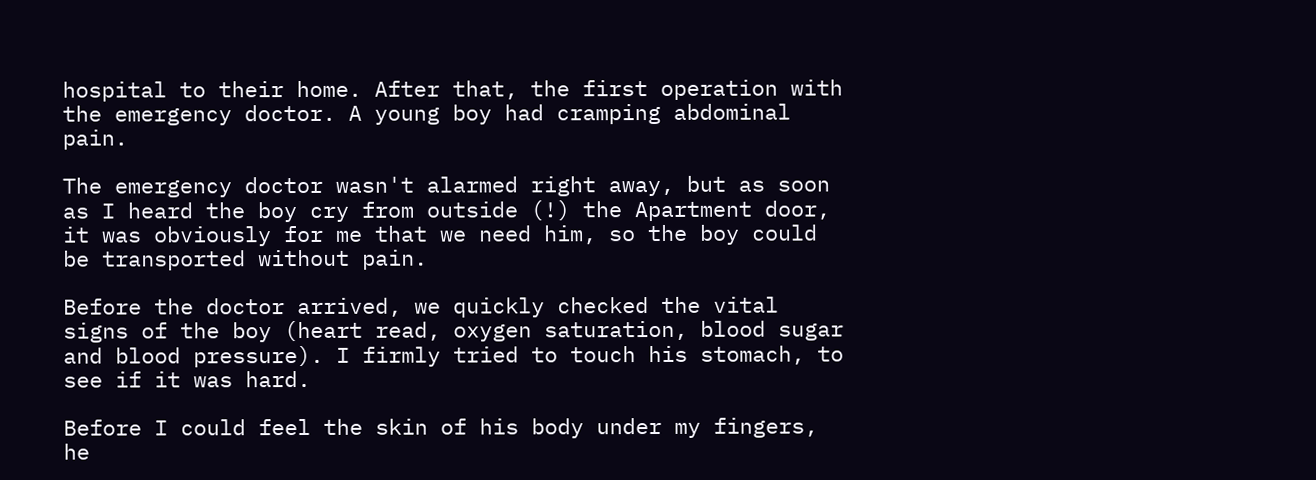hospital to their home. After that, the first operation with the emergency doctor. A young boy had cramping abdominal pain.

The emergency doctor wasn't alarmed right away, but as soon as I heard the boy cry from outside (!) the Apartment door, it was obviously for me that we need him, so the boy could be transported without pain.

Before the doctor arrived, we quickly checked the vital signs of the boy (heart read, oxygen saturation, blood sugar and blood pressure). I firmly tried to touch his stomach, to see if it was hard.

Before I could feel the skin of his body under my fingers, he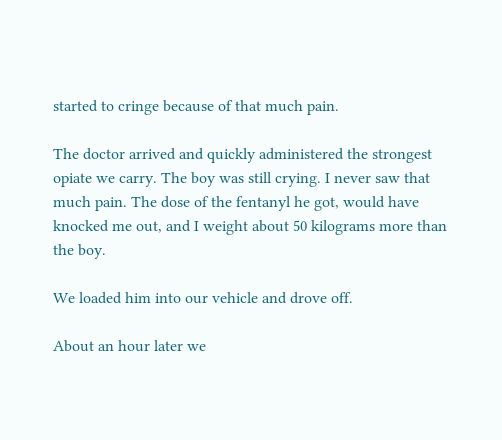started to cringe because of that much pain.

The doctor arrived and quickly administered the strongest opiate we carry. The boy was still crying. I never saw that much pain. The dose of the fentanyl he got, would have knocked me out, and I weight about 50 kilograms more than the boy.

We loaded him into our vehicle and drove off.

About an hour later we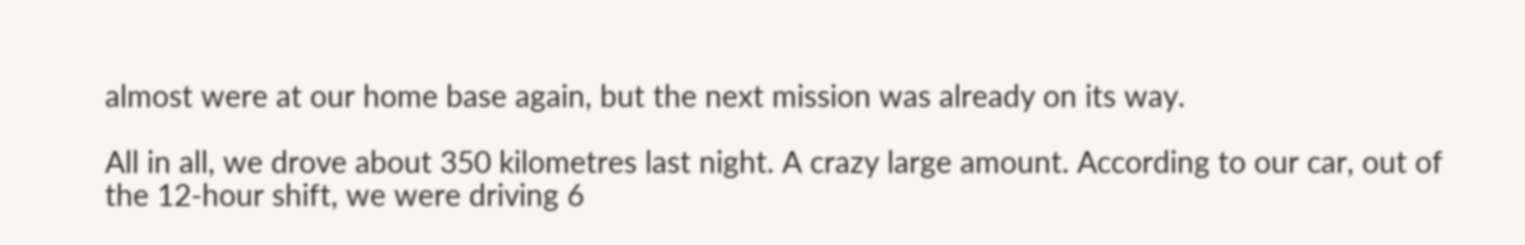almost were at our home base again, but the next mission was already on its way.

All in all, we drove about 350 kilometres last night. A crazy large amount. According to our car, out of the 12-hour shift, we were driving 6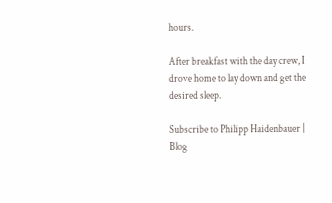hours.

After breakfast with the day crew, I drove home to lay down and get the desired sleep.

Subscribe to Philipp Haidenbauer | Blog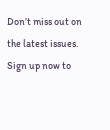Don’t miss out on the latest issues. Sign up now to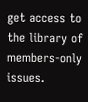get access to the library of members-only issues.